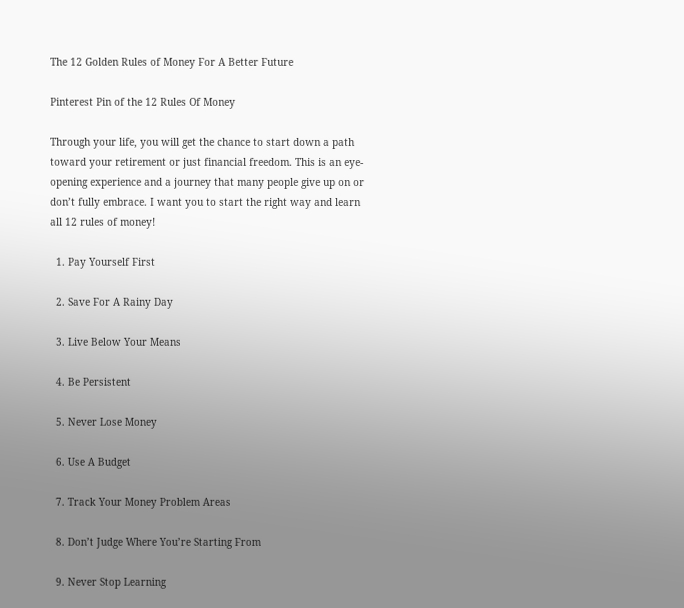The 12 Golden Rules of Money For A Better Future

Pinterest Pin of the 12 Rules Of Money

Through your life, you will get the chance to start down a path toward your retirement or just financial freedom. This is an eye-opening experience and a journey that many people give up on or don’t fully embrace. I want you to start the right way and learn all 12 rules of money!

  1. Pay Yourself First

  2. Save For A Rainy Day

  3. Live Below Your Means

  4. Be Persistent

  5. Never Lose Money

  6. Use A Budget

  7. Track Your Money Problem Areas

  8. Don’t Judge Where You’re Starting From

  9. Never Stop Learning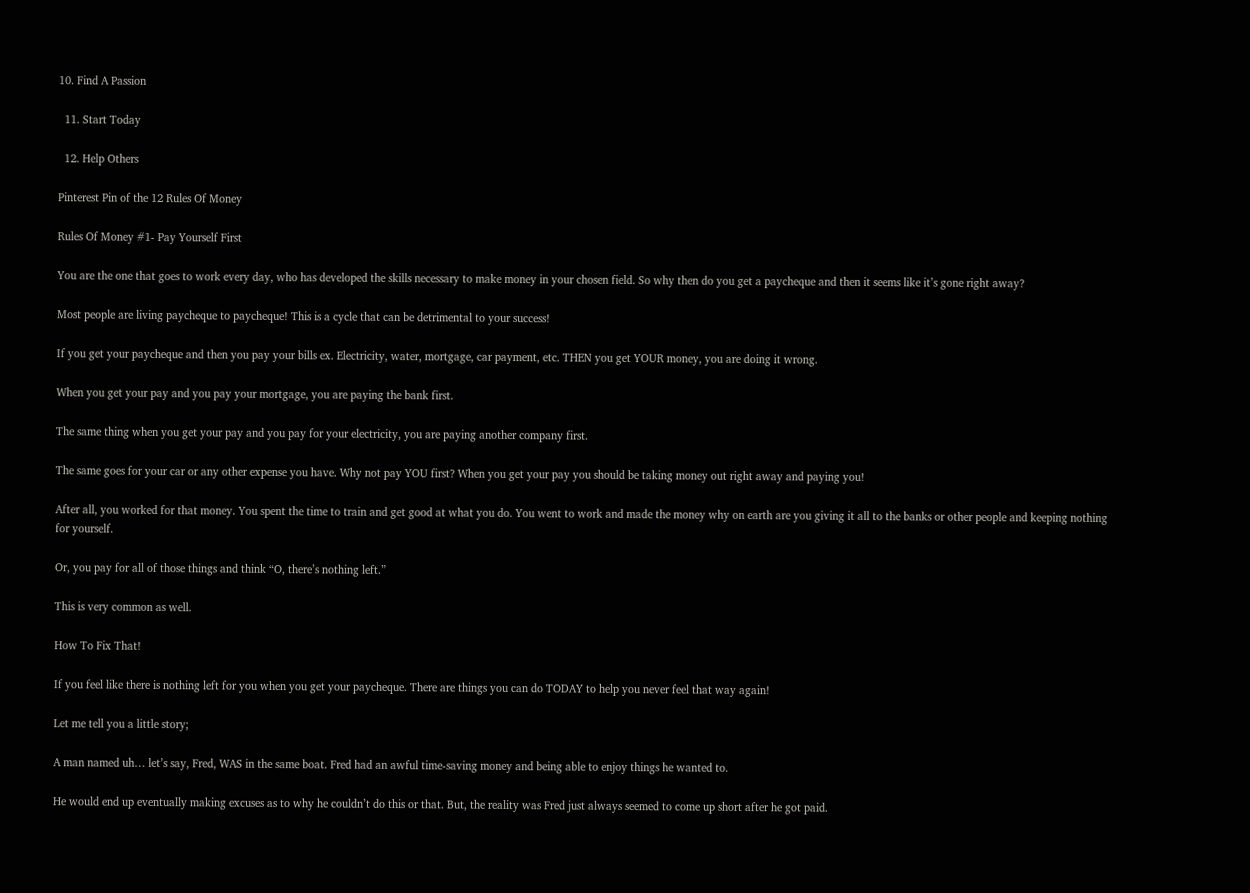10. Find A Passion

  11. Start Today

  12. Help Others

Pinterest Pin of the 12 Rules Of Money

Rules Of Money #1- Pay Yourself First

You are the one that goes to work every day, who has developed the skills necessary to make money in your chosen field. So why then do you get a paycheque and then it seems like it’s gone right away?

Most people are living paycheque to paycheque! This is a cycle that can be detrimental to your success!

If you get your paycheque and then you pay your bills ex. Electricity, water, mortgage, car payment, etc. THEN you get YOUR money, you are doing it wrong.

When you get your pay and you pay your mortgage, you are paying the bank first.

The same thing when you get your pay and you pay for your electricity, you are paying another company first.

The same goes for your car or any other expense you have. Why not pay YOU first? When you get your pay you should be taking money out right away and paying you!

After all, you worked for that money. You spent the time to train and get good at what you do. You went to work and made the money why on earth are you giving it all to the banks or other people and keeping nothing for yourself.

Or, you pay for all of those things and think “O, there’s nothing left.”

This is very common as well.

How To Fix That!

If you feel like there is nothing left for you when you get your paycheque. There are things you can do TODAY to help you never feel that way again!

Let me tell you a little story;

A man named uh… let’s say, Fred, WAS in the same boat. Fred had an awful time-saving money and being able to enjoy things he wanted to.

He would end up eventually making excuses as to why he couldn’t do this or that. But, the reality was Fred just always seemed to come up short after he got paid.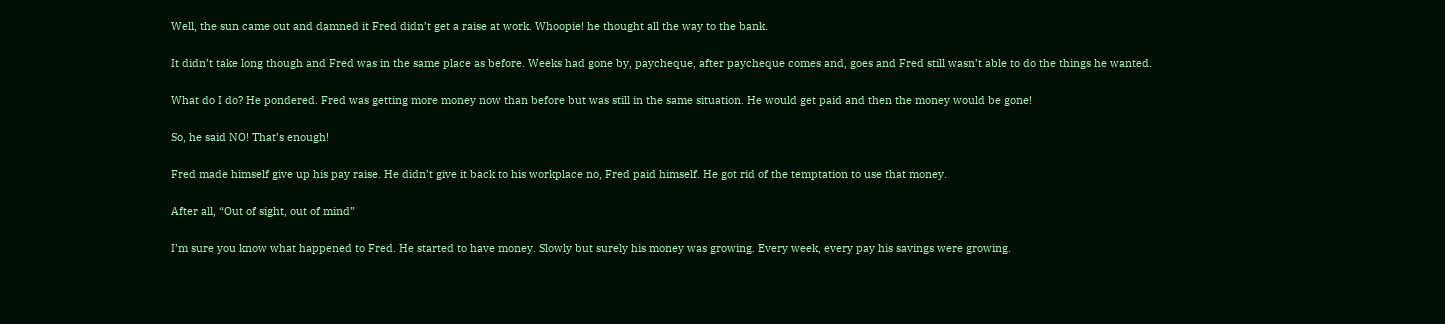Well, the sun came out and damned it Fred didn’t get a raise at work. Whoopie! he thought all the way to the bank.

It didn’t take long though and Fred was in the same place as before. Weeks had gone by, paycheque, after paycheque comes and, goes and Fred still wasn’t able to do the things he wanted.

What do I do? He pondered. Fred was getting more money now than before but was still in the same situation. He would get paid and then the money would be gone!

So, he said NO! That’s enough!

Fred made himself give up his pay raise. He didn’t give it back to his workplace no, Fred paid himself. He got rid of the temptation to use that money.

After all, “Out of sight, out of mind”

I’m sure you know what happened to Fred. He started to have money. Slowly but surely his money was growing. Every week, every pay his savings were growing.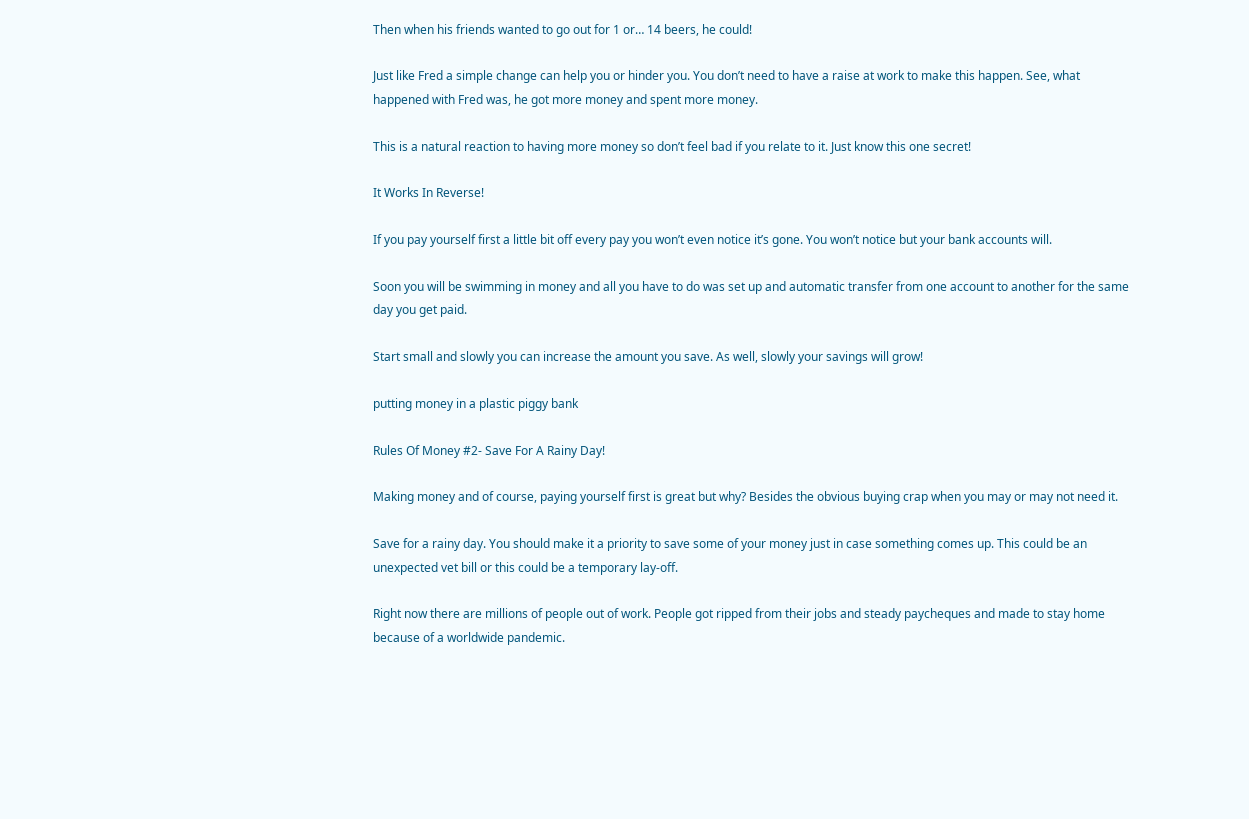Then when his friends wanted to go out for 1 or… 14 beers, he could!

Just like Fred a simple change can help you or hinder you. You don’t need to have a raise at work to make this happen. See, what happened with Fred was, he got more money and spent more money.

This is a natural reaction to having more money so don’t feel bad if you relate to it. Just know this one secret!

It Works In Reverse!

If you pay yourself first a little bit off every pay you won’t even notice it’s gone. You won’t notice but your bank accounts will.

Soon you will be swimming in money and all you have to do was set up and automatic transfer from one account to another for the same day you get paid.

Start small and slowly you can increase the amount you save. As well, slowly your savings will grow!

putting money in a plastic piggy bank

Rules Of Money #2- Save For A Rainy Day!

Making money and of course, paying yourself first is great but why? Besides the obvious buying crap when you may or may not need it.

Save for a rainy day. You should make it a priority to save some of your money just in case something comes up. This could be an unexpected vet bill or this could be a temporary lay-off.

Right now there are millions of people out of work. People got ripped from their jobs and steady paycheques and made to stay home because of a worldwide pandemic.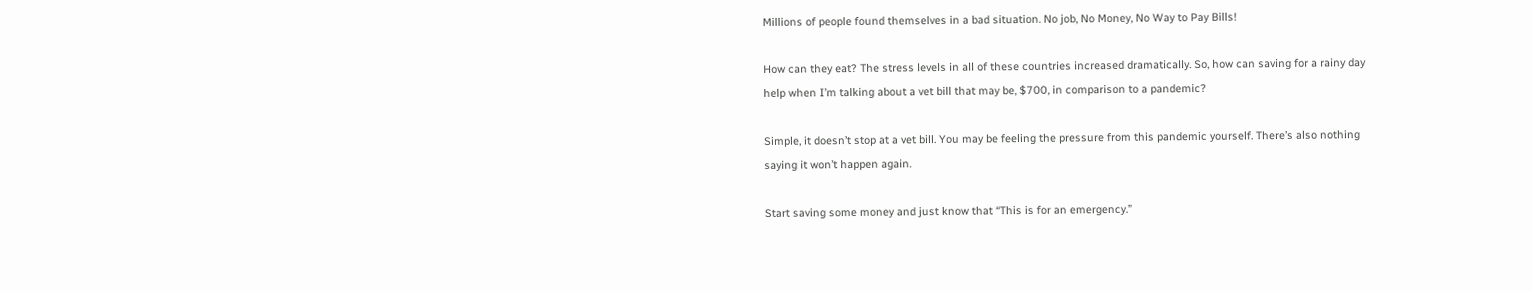Millions of people found themselves in a bad situation. No job, No Money, No Way to Pay Bills!

How can they eat? The stress levels in all of these countries increased dramatically. So, how can saving for a rainy day help when I’m talking about a vet bill that may be, $700, in comparison to a pandemic?

Simple, it doesn’t stop at a vet bill. You may be feeling the pressure from this pandemic yourself. There’s also nothing saying it won’t happen again.

Start saving some money and just know that “This is for an emergency.”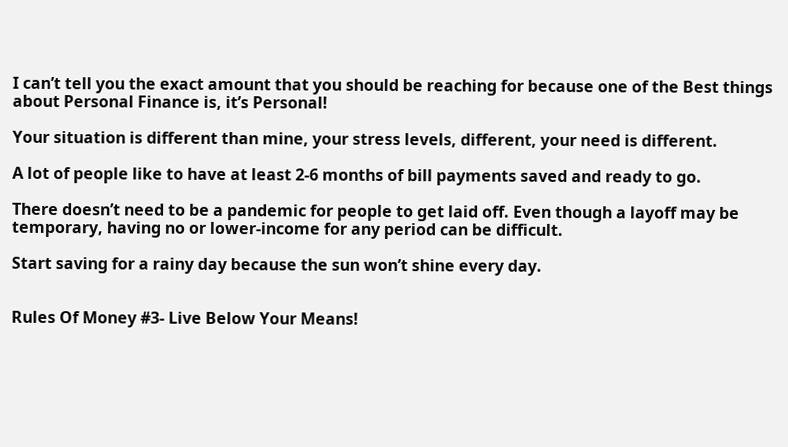I can’t tell you the exact amount that you should be reaching for because one of the Best things about Personal Finance is, it’s Personal!

Your situation is different than mine, your stress levels, different, your need is different.

A lot of people like to have at least 2-6 months of bill payments saved and ready to go.

There doesn’t need to be a pandemic for people to get laid off. Even though a layoff may be temporary, having no or lower-income for any period can be difficult.

Start saving for a rainy day because the sun won’t shine every day.


Rules Of Money #3- Live Below Your Means!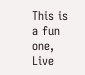This is a fun one, Live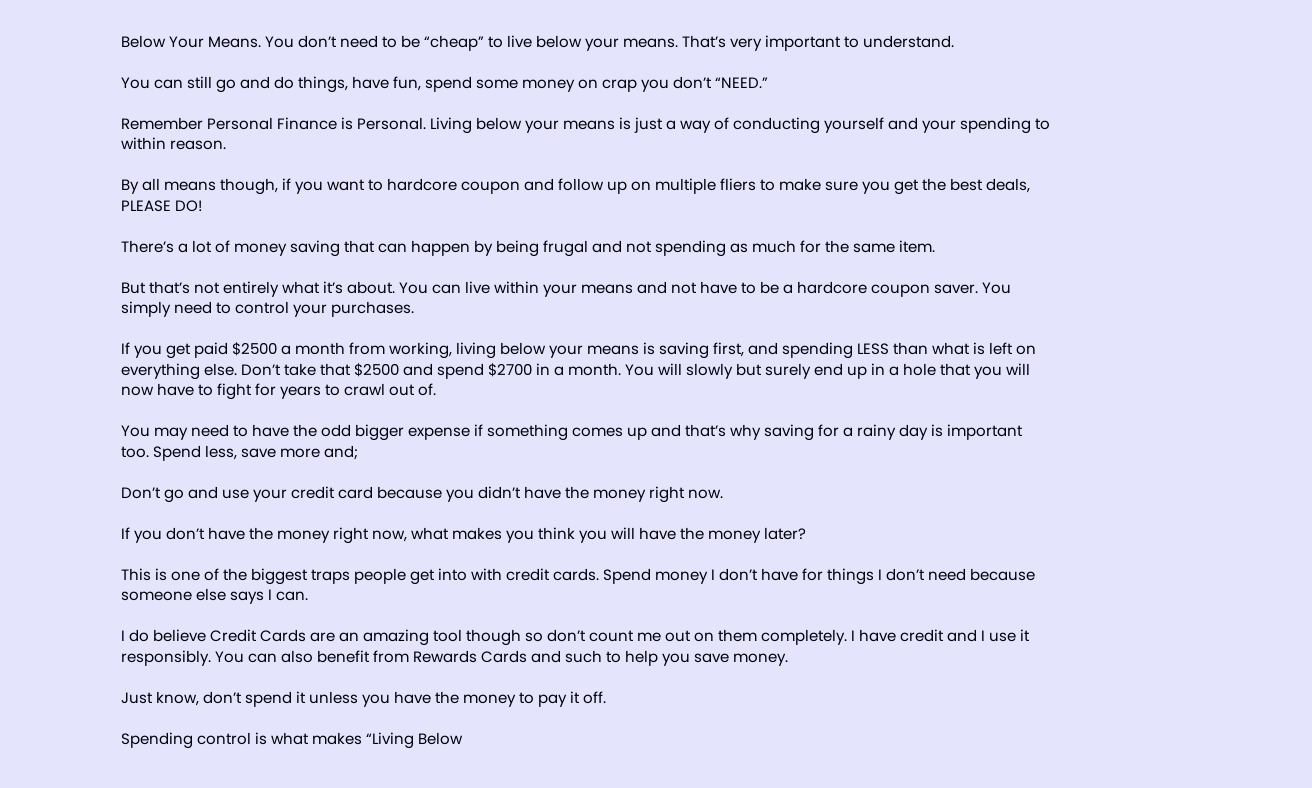Below Your Means. You don’t need to be “cheap” to live below your means. That’s very important to understand.

You can still go and do things, have fun, spend some money on crap you don’t “NEED.”

Remember Personal Finance is Personal. Living below your means is just a way of conducting yourself and your spending to within reason.

By all means though, if you want to hardcore coupon and follow up on multiple fliers to make sure you get the best deals, PLEASE DO!

There’s a lot of money saving that can happen by being frugal and not spending as much for the same item.

But that’s not entirely what it’s about. You can live within your means and not have to be a hardcore coupon saver. You simply need to control your purchases.

If you get paid $2500 a month from working, living below your means is saving first, and spending LESS than what is left on everything else. Don’t take that $2500 and spend $2700 in a month. You will slowly but surely end up in a hole that you will now have to fight for years to crawl out of.

You may need to have the odd bigger expense if something comes up and that’s why saving for a rainy day is important too. Spend less, save more and;

Don’t go and use your credit card because you didn’t have the money right now.

If you don’t have the money right now, what makes you think you will have the money later?

This is one of the biggest traps people get into with credit cards. Spend money I don’t have for things I don’t need because someone else says I can.

I do believe Credit Cards are an amazing tool though so don’t count me out on them completely. I have credit and I use it responsibly. You can also benefit from Rewards Cards and such to help you save money.

Just know, don’t spend it unless you have the money to pay it off.

Spending control is what makes “Living Below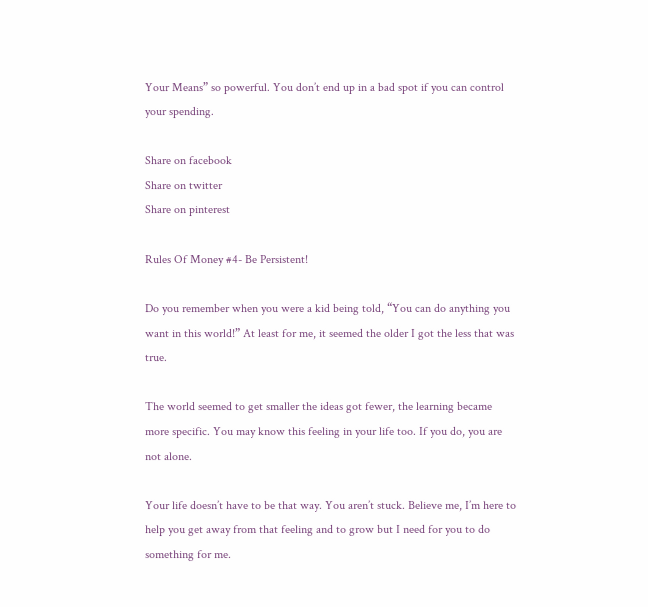Your Means” so powerful. You don’t end up in a bad spot if you can control your spending.

Share on facebook
Share on twitter
Share on pinterest

Rules Of Money #4- Be Persistent!

Do you remember when you were a kid being told, “You can do anything you want in this world!” At least for me, it seemed the older I got the less that was true.

The world seemed to get smaller the ideas got fewer, the learning became more specific. You may know this feeling in your life too. If you do, you are not alone.

Your life doesn’t have to be that way. You aren’t stuck. Believe me, I’m here to help you get away from that feeling and to grow but I need for you to do something for me.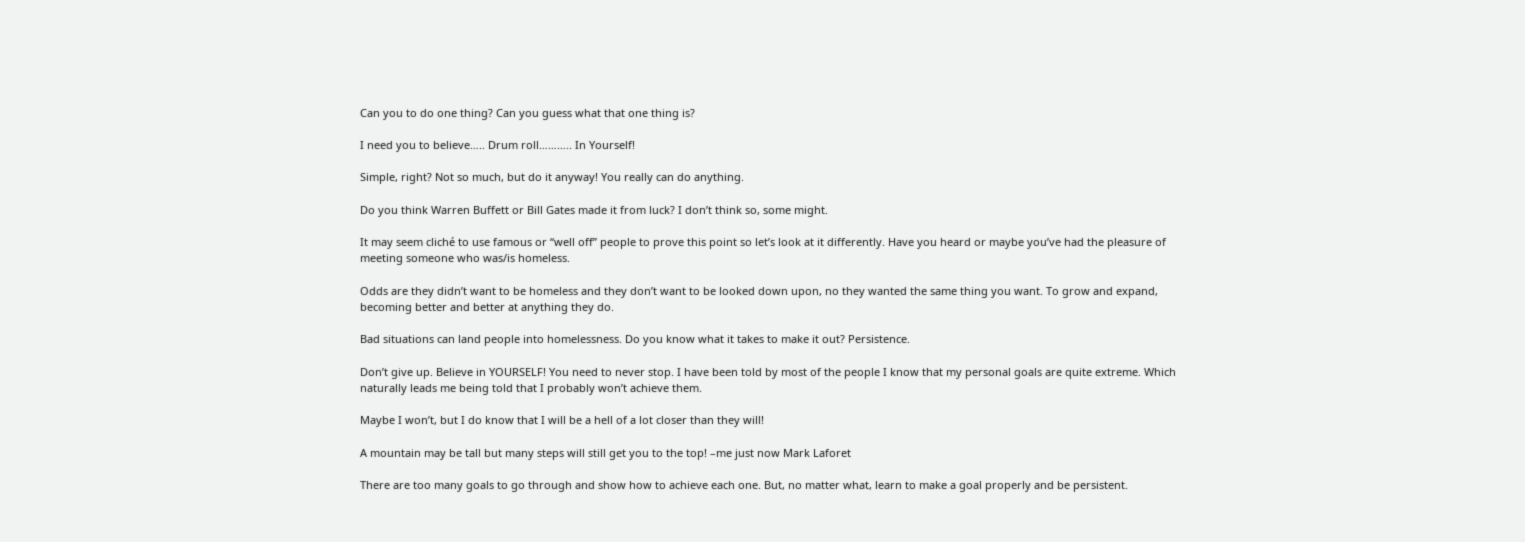Can you to do one thing? Can you guess what that one thing is?

I need you to believe….. Drum roll……….. In Yourself!

Simple, right? Not so much, but do it anyway! You really can do anything.

Do you think Warren Buffett or Bill Gates made it from luck? I don’t think so, some might.

It may seem cliché to use famous or “well off” people to prove this point so let’s look at it differently. Have you heard or maybe you’ve had the pleasure of meeting someone who was/is homeless.

Odds are they didn’t want to be homeless and they don’t want to be looked down upon, no they wanted the same thing you want. To grow and expand, becoming better and better at anything they do.

Bad situations can land people into homelessness. Do you know what it takes to make it out? Persistence.

Don’t give up. Believe in YOURSELF! You need to never stop. I have been told by most of the people I know that my personal goals are quite extreme. Which naturally leads me being told that I probably won’t achieve them.

Maybe I won’t, but I do know that I will be a hell of a lot closer than they will!

A mountain may be tall but many steps will still get you to the top! –me just now Mark Laforet

There are too many goals to go through and show how to achieve each one. But, no matter what, learn to make a goal properly and be persistent.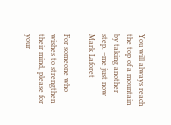You will always reach the top of a mountain by taking another step. –me just now Mark Laforet

For someone who wishes to strengthen their mind, please for your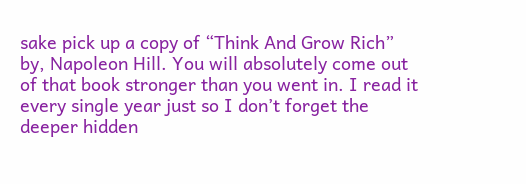sake pick up a copy of “Think And Grow Rich” by, Napoleon Hill. You will absolutely come out of that book stronger than you went in. I read it every single year just so I don’t forget the deeper hidden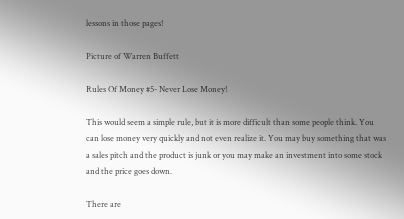lessons in those pages!

Picture of Warren Buffett

Rules Of Money #5- Never Lose Money!

This would seem a simple rule, but it is more difficult than some people think. You can lose money very quickly and not even realize it. You may buy something that was a sales pitch and the product is junk or you may make an investment into some stock and the price goes down.

There are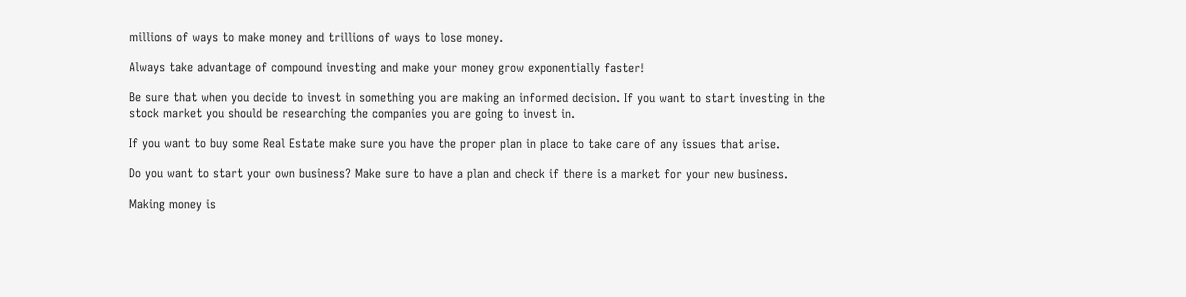millions of ways to make money and trillions of ways to lose money.

Always take advantage of compound investing and make your money grow exponentially faster!

Be sure that when you decide to invest in something you are making an informed decision. If you want to start investing in the stock market you should be researching the companies you are going to invest in.

If you want to buy some Real Estate make sure you have the proper plan in place to take care of any issues that arise.

Do you want to start your own business? Make sure to have a plan and check if there is a market for your new business.

Making money is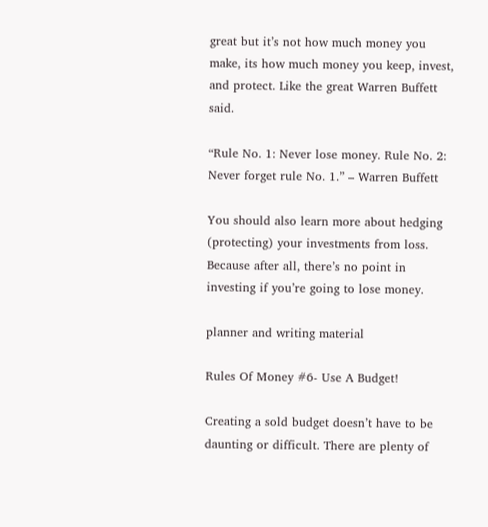great but it’s not how much money you make, its how much money you keep, invest, and protect. Like the great Warren Buffett said.

“Rule No. 1: Never lose money. Rule No. 2: Never forget rule No. 1.” – Warren Buffett

You should also learn more about hedging (protecting) your investments from loss. Because after all, there’s no point in investing if you’re going to lose money.

planner and writing material

Rules Of Money #6- Use A Budget!

Creating a sold budget doesn’t have to be daunting or difficult. There are plenty of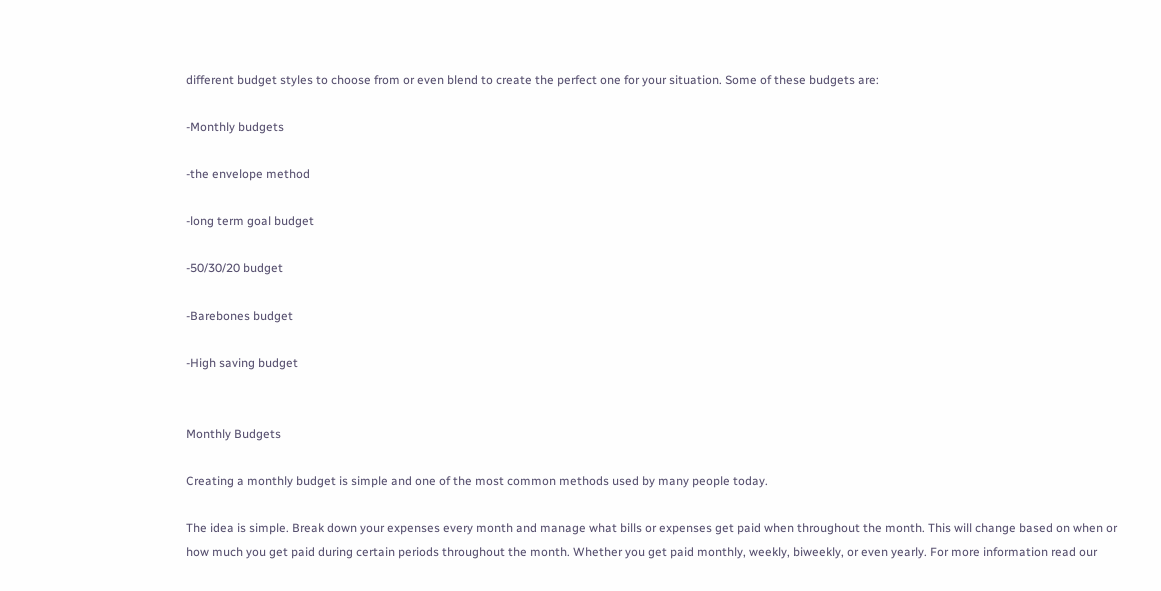different budget styles to choose from or even blend to create the perfect one for your situation. Some of these budgets are:

-Monthly budgets

-the envelope method

-long term goal budget

-50/30/20 budget

-Barebones budget

-High saving budget


Monthly Budgets

Creating a monthly budget is simple and one of the most common methods used by many people today.

The idea is simple. Break down your expenses every month and manage what bills or expenses get paid when throughout the month. This will change based on when or how much you get paid during certain periods throughout the month. Whether you get paid monthly, weekly, biweekly, or even yearly. For more information read our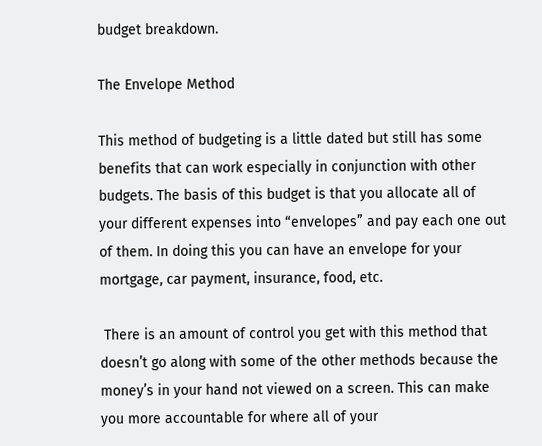budget breakdown.

The Envelope Method

This method of budgeting is a little dated but still has some benefits that can work especially in conjunction with other budgets. The basis of this budget is that you allocate all of your different expenses into “envelopes” and pay each one out of them. In doing this you can have an envelope for your mortgage, car payment, insurance, food, etc.

 There is an amount of control you get with this method that doesn’t go along with some of the other methods because the money’s in your hand not viewed on a screen. This can make you more accountable for where all of your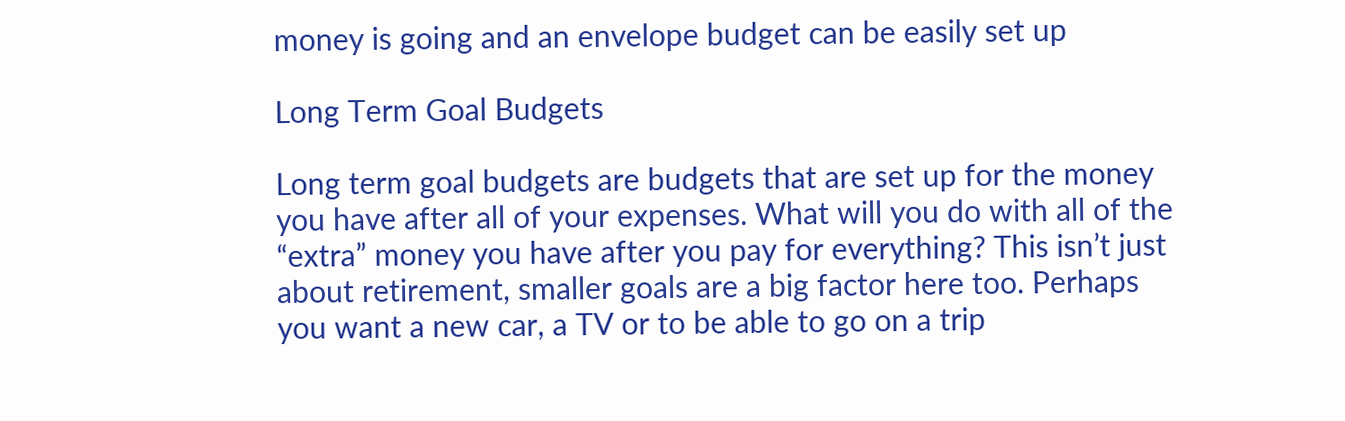money is going and an envelope budget can be easily set up

Long Term Goal Budgets

Long term goal budgets are budgets that are set up for the money you have after all of your expenses. What will you do with all of the “extra” money you have after you pay for everything? This isn’t just about retirement, smaller goals are a big factor here too. Perhaps you want a new car, a TV or to be able to go on a trip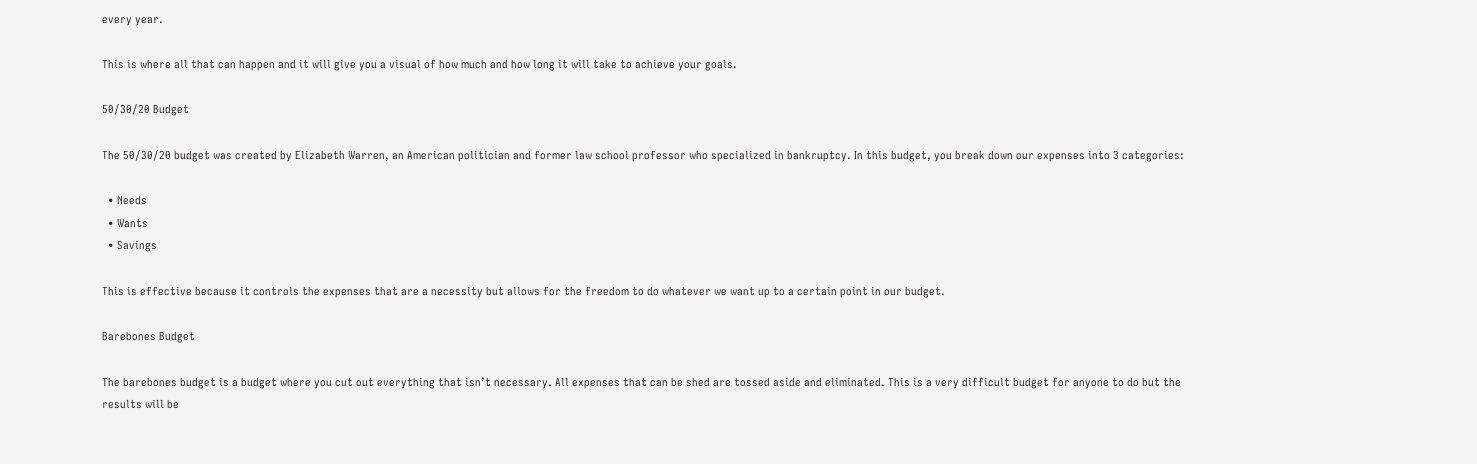every year.

This is where all that can happen and it will give you a visual of how much and how long it will take to achieve your goals.

50/30/20 Budget

The 50/30/20 budget was created by Elizabeth Warren, an American politician and former law school professor who specialized in bankruptcy. In this budget, you break down our expenses into 3 categories:

  • Needs
  • Wants
  • Savings

This is effective because it controls the expenses that are a necessity but allows for the freedom to do whatever we want up to a certain point in our budget.

Barebones Budget

The barebones budget is a budget where you cut out everything that isn’t necessary. All expenses that can be shed are tossed aside and eliminated. This is a very difficult budget for anyone to do but the results will be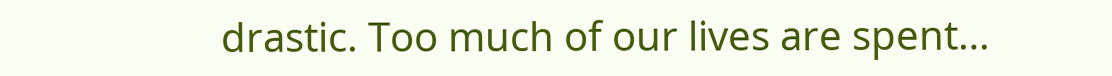drastic. Too much of our lives are spent…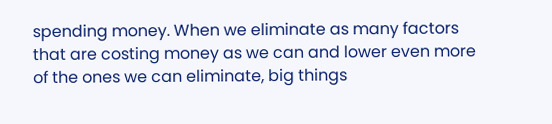spending money. When we eliminate as many factors that are costing money as we can and lower even more of the ones we can eliminate, big things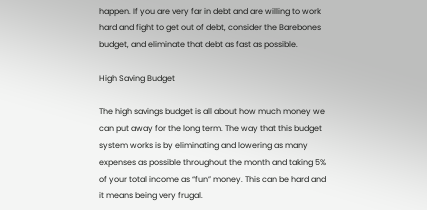happen. If you are very far in debt and are willing to work hard and fight to get out of debt, consider the Barebones budget, and eliminate that debt as fast as possible.

High Saving Budget

The high savings budget is all about how much money we can put away for the long term. The way that this budget system works is by eliminating and lowering as many expenses as possible throughout the month and taking 5% of your total income as “fun” money. This can be hard and it means being very frugal.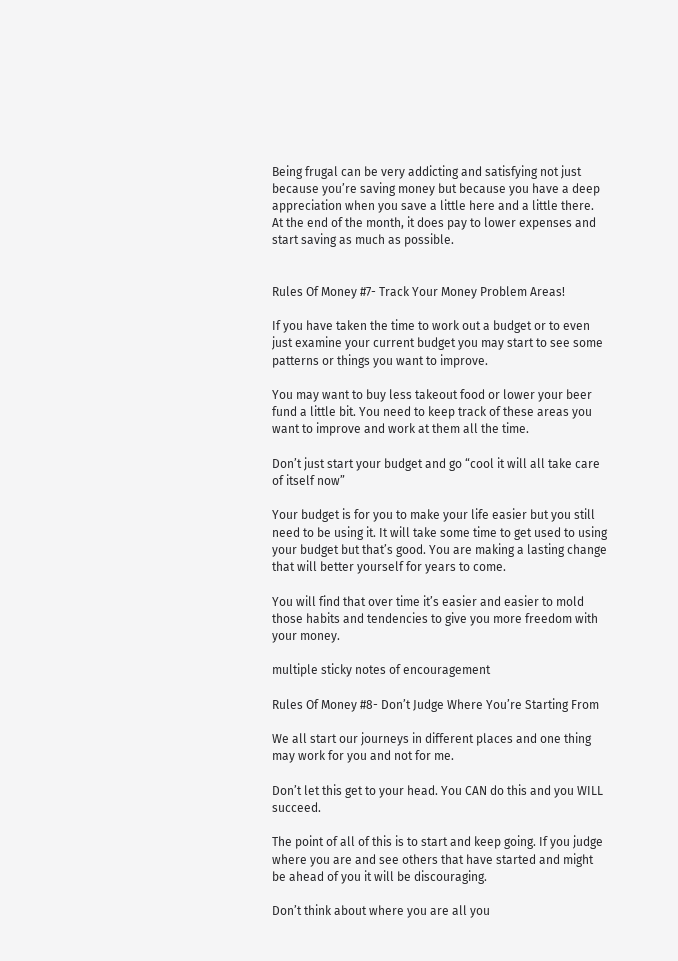Being frugal can be very addicting and satisfying not just because you’re saving money but because you have a deep appreciation when you save a little here and a little there. At the end of the month, it does pay to lower expenses and start saving as much as possible.


Rules Of Money #7- Track Your Money Problem Areas!

If you have taken the time to work out a budget or to even just examine your current budget you may start to see some patterns or things you want to improve.

You may want to buy less takeout food or lower your beer fund a little bit. You need to keep track of these areas you want to improve and work at them all the time.

Don’t just start your budget and go “cool it will all take care of itself now”

Your budget is for you to make your life easier but you still need to be using it. It will take some time to get used to using your budget but that’s good. You are making a lasting change that will better yourself for years to come.

You will find that over time it’s easier and easier to mold those habits and tendencies to give you more freedom with your money.

multiple sticky notes of encouragement

Rules Of Money #8- Don’t Judge Where You’re Starting From

We all start our journeys in different places and one thing may work for you and not for me.

Don’t let this get to your head. You CAN do this and you WILL succeed.

The point of all of this is to start and keep going. If you judge where you are and see others that have started and might be ahead of you it will be discouraging.

Don’t think about where you are all you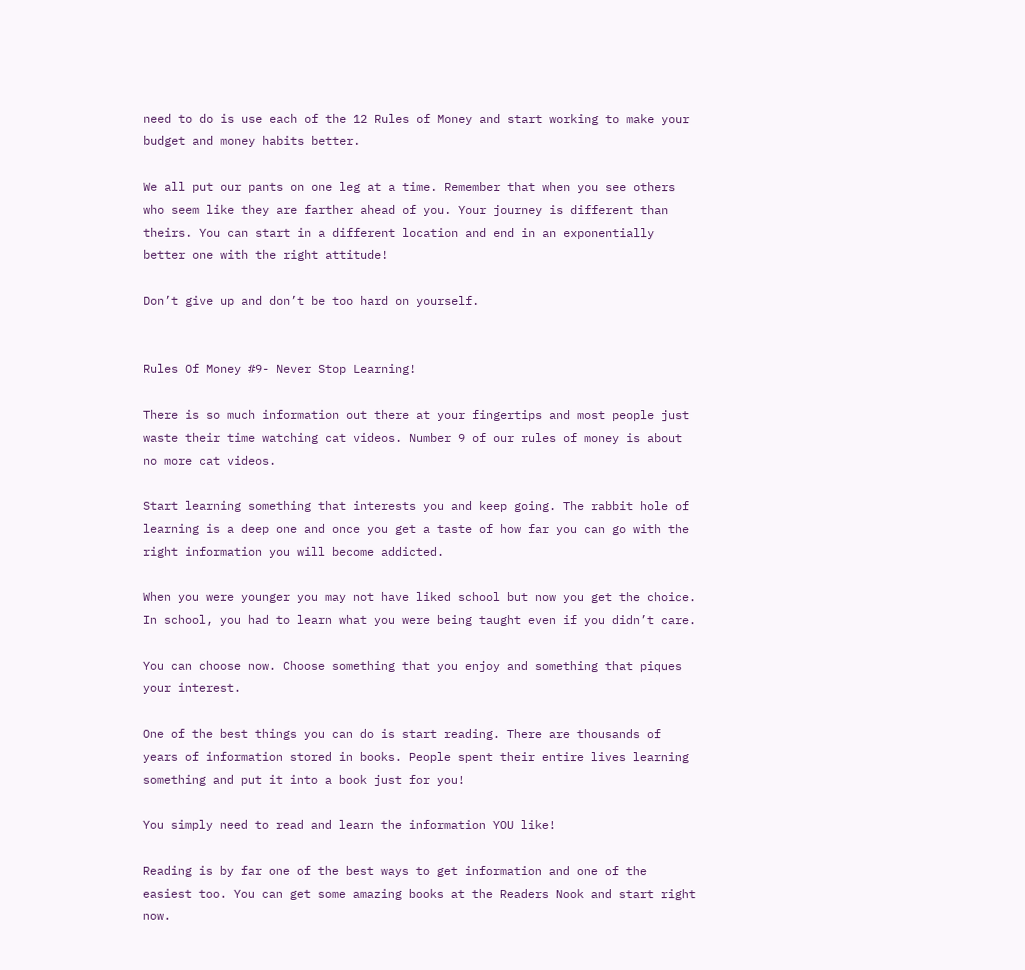need to do is use each of the 12 Rules of Money and start working to make your budget and money habits better.

We all put our pants on one leg at a time. Remember that when you see others who seem like they are farther ahead of you. Your journey is different than theirs. You can start in a different location and end in an exponentially better one with the right attitude!

Don’t give up and don’t be too hard on yourself.


Rules Of Money #9- Never Stop Learning!

There is so much information out there at your fingertips and most people just waste their time watching cat videos. Number 9 of our rules of money is about no more cat videos.

Start learning something that interests you and keep going. The rabbit hole of learning is a deep one and once you get a taste of how far you can go with the right information you will become addicted.

When you were younger you may not have liked school but now you get the choice. In school, you had to learn what you were being taught even if you didn’t care.

You can choose now. Choose something that you enjoy and something that piques your interest.

One of the best things you can do is start reading. There are thousands of years of information stored in books. People spent their entire lives learning something and put it into a book just for you!

You simply need to read and learn the information YOU like!

Reading is by far one of the best ways to get information and one of the easiest too. You can get some amazing books at the Readers Nook and start right now.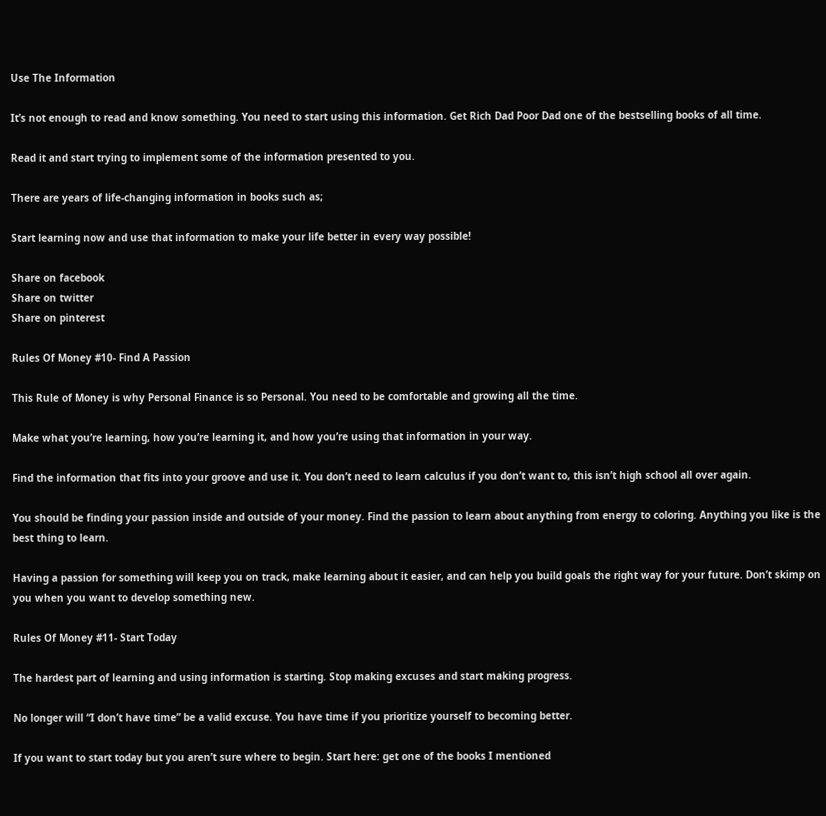Use The Information

It’s not enough to read and know something. You need to start using this information. Get Rich Dad Poor Dad one of the bestselling books of all time.

Read it and start trying to implement some of the information presented to you.

There are years of life-changing information in books such as;

Start learning now and use that information to make your life better in every way possible!

Share on facebook
Share on twitter
Share on pinterest

Rules Of Money #10- Find A Passion

This Rule of Money is why Personal Finance is so Personal. You need to be comfortable and growing all the time.

Make what you’re learning, how you’re learning it, and how you’re using that information in your way.

Find the information that fits into your groove and use it. You don’t need to learn calculus if you don’t want to, this isn’t high school all over again.

You should be finding your passion inside and outside of your money. Find the passion to learn about anything from energy to coloring. Anything you like is the best thing to learn.

Having a passion for something will keep you on track, make learning about it easier, and can help you build goals the right way for your future. Don’t skimp on you when you want to develop something new.

Rules Of Money #11- Start Today

The hardest part of learning and using information is starting. Stop making excuses and start making progress.

No longer will “I don’t have time” be a valid excuse. You have time if you prioritize yourself to becoming better.

If you want to start today but you aren’t sure where to begin. Start here: get one of the books I mentioned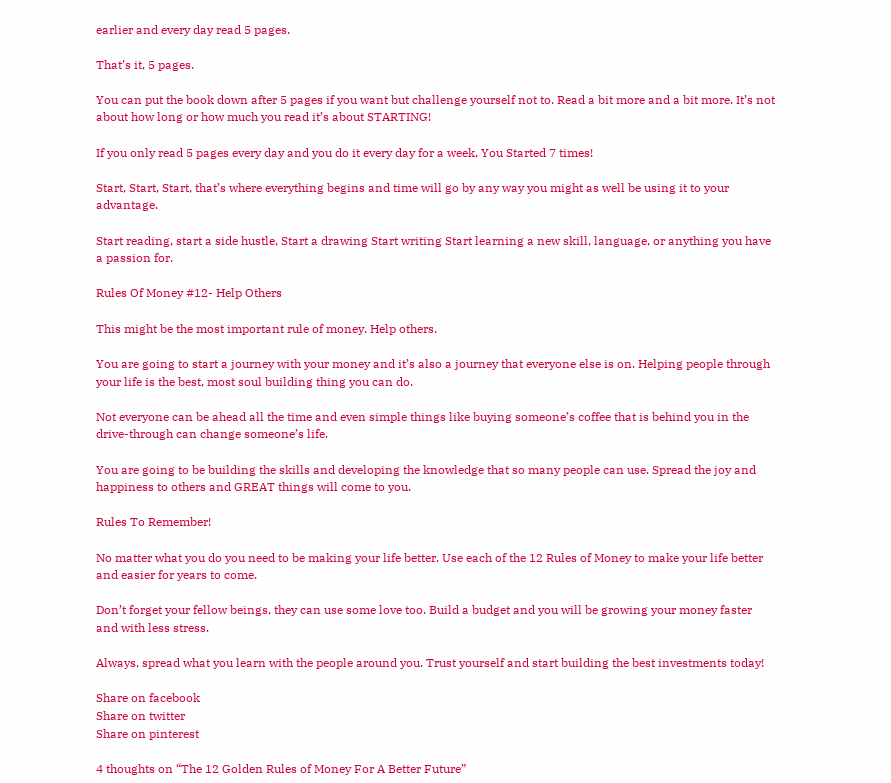earlier and every day read 5 pages.

That’s it, 5 pages.

You can put the book down after 5 pages if you want but challenge yourself not to. Read a bit more and a bit more. It’s not about how long or how much you read it’s about STARTING!

If you only read 5 pages every day and you do it every day for a week, You Started 7 times!

Start, Start, Start, that’s where everything begins and time will go by any way you might as well be using it to your advantage.

Start reading, start a side hustle, Start a drawing Start writing Start learning a new skill, language, or anything you have a passion for.

Rules Of Money #12- Help Others

This might be the most important rule of money. Help others.

You are going to start a journey with your money and it’s also a journey that everyone else is on. Helping people through your life is the best, most soul building thing you can do.

Not everyone can be ahead all the time and even simple things like buying someone’s coffee that is behind you in the drive-through can change someone’s life.

You are going to be building the skills and developing the knowledge that so many people can use. Spread the joy and happiness to others and GREAT things will come to you.

Rules To Remember!

No matter what you do you need to be making your life better. Use each of the 12 Rules of Money to make your life better and easier for years to come.

Don’t forget your fellow beings, they can use some love too. Build a budget and you will be growing your money faster and with less stress.

Always, spread what you learn with the people around you. Trust yourself and start building the best investments today!

Share on facebook
Share on twitter
Share on pinterest

4 thoughts on “The 12 Golden Rules of Money For A Better Future”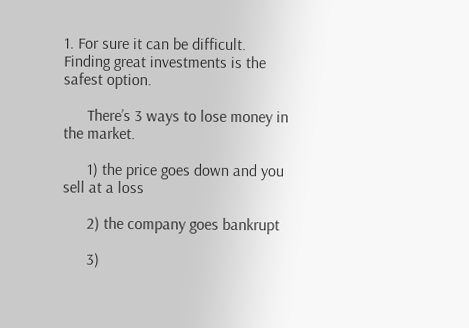1. For sure it can be difficult. Finding great investments is the safest option.

      There’s 3 ways to lose money in the market.

      1) the price goes down and you sell at a loss

      2) the company goes bankrupt

      3)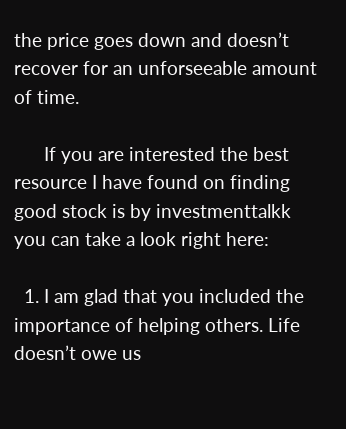the price goes down and doesn’t recover for an unforseeable amount of time.

      If you are interested the best resource I have found on finding good stock is by investmenttalkk you can take a look right here:

  1. I am glad that you included the importance of helping others. Life doesn’t owe us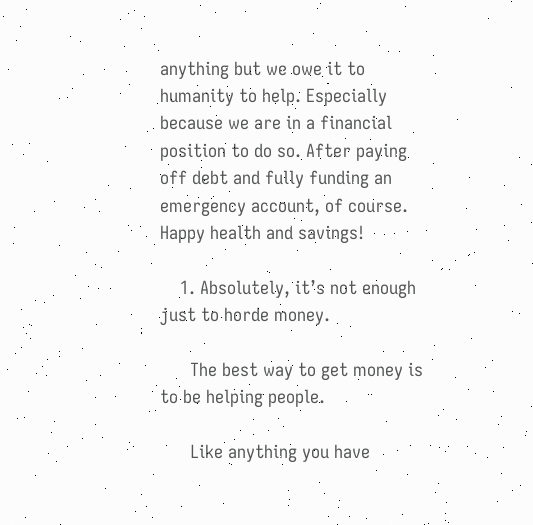anything but we owe it to humanity to help. Especially because we are in a financial position to do so. After paying off debt and fully funding an emergency account, of course. Happy health and savings!

    1. Absolutely, it’s not enough just to horde money.

      The best way to get money is to be helping people.

      Like anything you have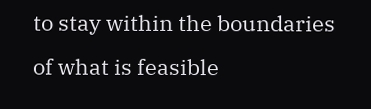to stay within the boundaries of what is feasible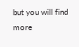but you will find more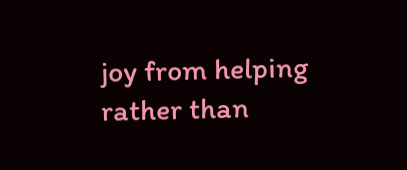joy from helping rather than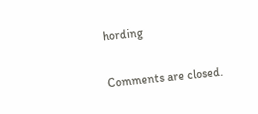hording

Comments are closed.